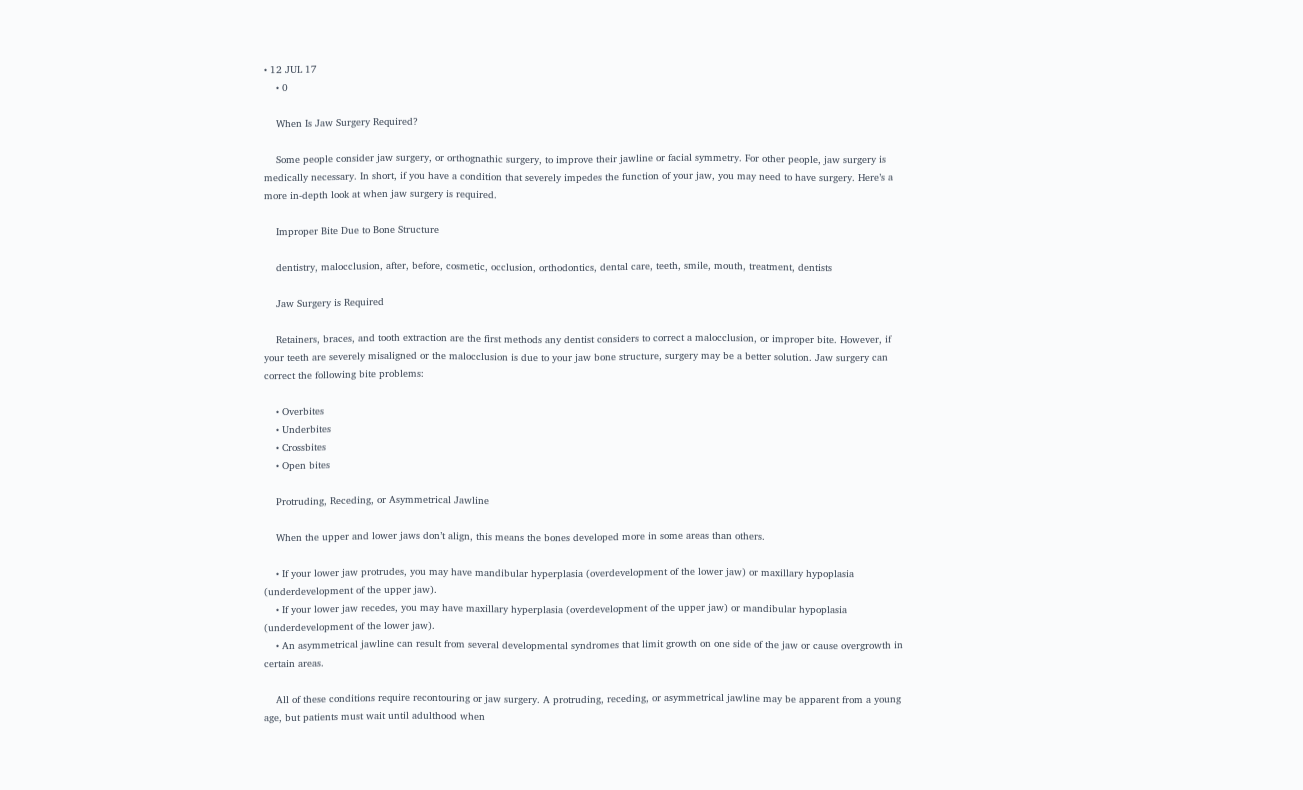• 12 JUL 17
    • 0

    When Is Jaw Surgery Required?

    Some people consider jaw surgery, or orthognathic surgery, to improve their jawline or facial symmetry. For other people, jaw surgery is medically necessary. In short, if you have a condition that severely impedes the function of your jaw, you may need to have surgery. Here’s a more in-depth look at when jaw surgery is required.

    Improper Bite Due to Bone Structure

    dentistry, malocclusion, after, before, cosmetic, occlusion, orthodontics, dental care, teeth, smile, mouth, treatment, dentists

    Jaw Surgery is Required

    Retainers, braces, and tooth extraction are the first methods any dentist considers to correct a malocclusion, or improper bite. However, if your teeth are severely misaligned or the malocclusion is due to your jaw bone structure, surgery may be a better solution. Jaw surgery can correct the following bite problems:

    • Overbites
    • Underbites
    • Crossbites
    • Open bites

    Protruding, Receding, or Asymmetrical Jawline

    When the upper and lower jaws don’t align, this means the bones developed more in some areas than others.

    • If your lower jaw protrudes, you may have mandibular hyperplasia (overdevelopment of the lower jaw) or maxillary hypoplasia (underdevelopment of the upper jaw).
    • If your lower jaw recedes, you may have maxillary hyperplasia (overdevelopment of the upper jaw) or mandibular hypoplasia (underdevelopment of the lower jaw).
    • An asymmetrical jawline can result from several developmental syndromes that limit growth on one side of the jaw or cause overgrowth in certain areas.

    All of these conditions require recontouring or jaw surgery. A protruding, receding, or asymmetrical jawline may be apparent from a young age, but patients must wait until adulthood when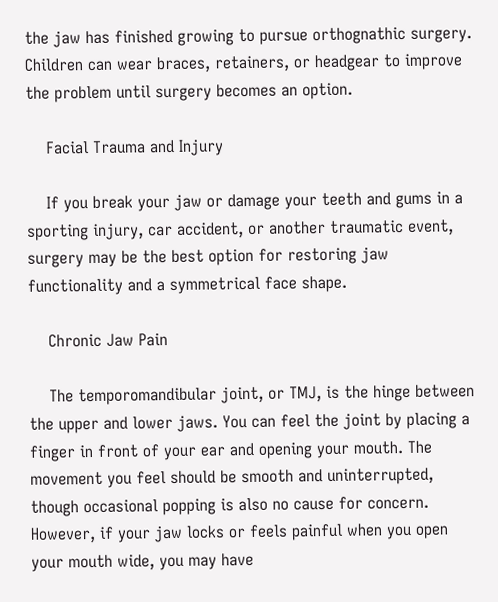the jaw has finished growing to pursue orthognathic surgery. Children can wear braces, retainers, or headgear to improve the problem until surgery becomes an option.

    Facial Trauma and Injury

    If you break your jaw or damage your teeth and gums in a sporting injury, car accident, or another traumatic event, surgery may be the best option for restoring jaw functionality and a symmetrical face shape.

    Chronic Jaw Pain

    The temporomandibular joint, or TMJ, is the hinge between the upper and lower jaws. You can feel the joint by placing a finger in front of your ear and opening your mouth. The movement you feel should be smooth and uninterrupted, though occasional popping is also no cause for concern. However, if your jaw locks or feels painful when you open your mouth wide, you may have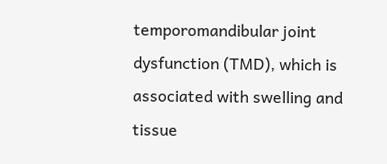temporomandibular joint dysfunction (TMD), which is associated with swelling and tissue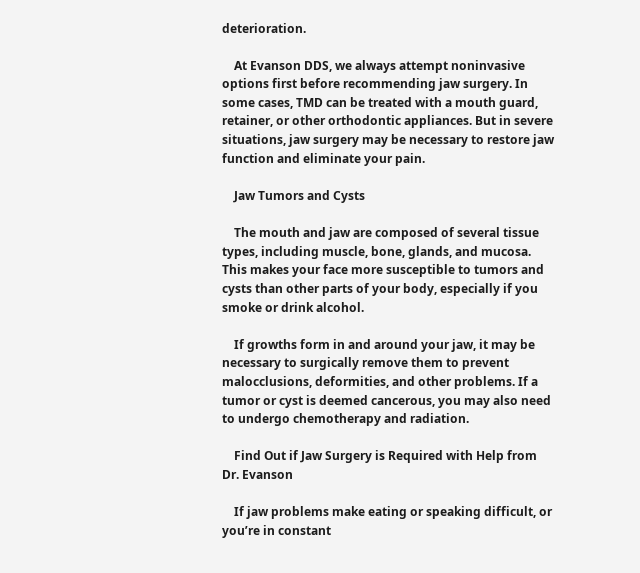deterioration.

    At Evanson DDS, we always attempt noninvasive options first before recommending jaw surgery. In some cases, TMD can be treated with a mouth guard, retainer, or other orthodontic appliances. But in severe situations, jaw surgery may be necessary to restore jaw function and eliminate your pain.

    Jaw Tumors and Cysts

    The mouth and jaw are composed of several tissue types, including muscle, bone, glands, and mucosa. This makes your face more susceptible to tumors and cysts than other parts of your body, especially if you smoke or drink alcohol.

    If growths form in and around your jaw, it may be necessary to surgically remove them to prevent malocclusions, deformities, and other problems. If a tumor or cyst is deemed cancerous, you may also need to undergo chemotherapy and radiation.

    Find Out if Jaw Surgery is Required with Help from Dr. Evanson

    If jaw problems make eating or speaking difficult, or you’re in constant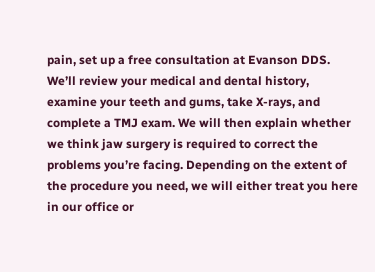pain, set up a free consultation at Evanson DDS. We’ll review your medical and dental history, examine your teeth and gums, take X-rays, and complete a TMJ exam. We will then explain whether we think jaw surgery is required to correct the problems you’re facing. Depending on the extent of the procedure you need, we will either treat you here in our office or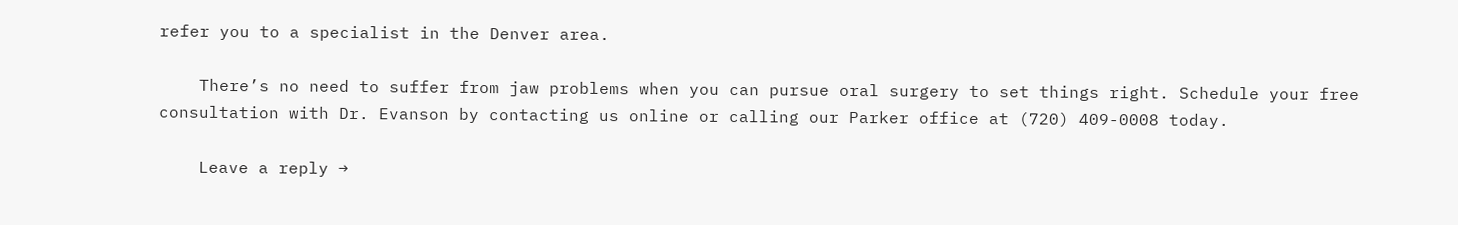refer you to a specialist in the Denver area.

    There’s no need to suffer from jaw problems when you can pursue oral surgery to set things right. Schedule your free consultation with Dr. Evanson by contacting us online or calling our Parker office at (720) 409-0008 today.

    Leave a reply →